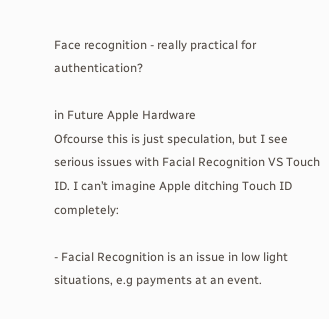Face recognition - really practical for authentication?

in Future Apple Hardware
Ofcourse this is just speculation, but I see serious issues with Facial Recognition VS Touch ID. I can’t imagine Apple ditching Touch ID completely:

- Facial Recognition is an issue in low light situations, e.g payments at an event.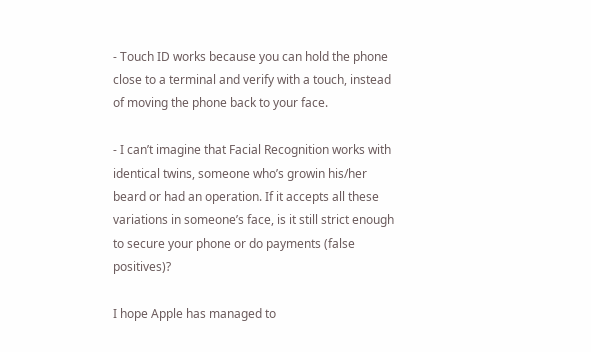- Touch ID works because you can hold the phone close to a terminal and verify with a touch, instead of moving the phone back to your face.

- I can’t imagine that Facial Recognition works with identical twins, someone who’s growin his/her beard or had an operation. If it accepts all these variations in someone’s face, is it still strict enough to secure your phone or do payments (false positives)?

I hope Apple has managed to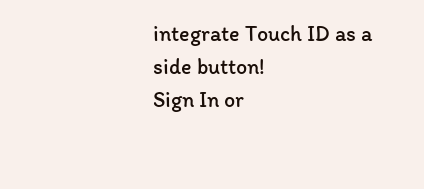integrate Touch ID as a side button!
Sign In or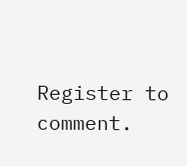Register to comment.